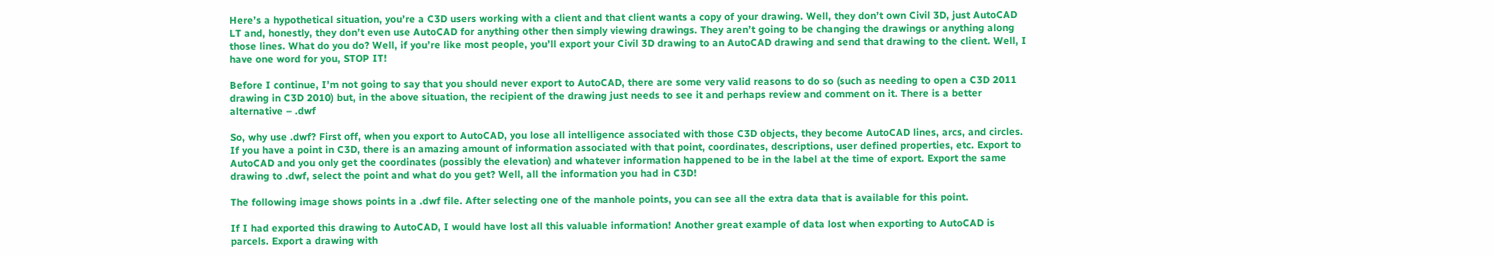Here’s a hypothetical situation, you’re a C3D users working with a client and that client wants a copy of your drawing. Well, they don’t own Civil 3D, just AutoCAD LT and, honestly, they don’t even use AutoCAD for anything other then simply viewing drawings. They aren’t going to be changing the drawings or anything along those lines. What do you do? Well, if you’re like most people, you’ll export your Civil 3D drawing to an AutoCAD drawing and send that drawing to the client. Well, I have one word for you, STOP IT!

Before I continue, I’m not going to say that you should never export to AutoCAD, there are some very valid reasons to do so (such as needing to open a C3D 2011 drawing in C3D 2010) but, in the above situation, the recipient of the drawing just needs to see it and perhaps review and comment on it. There is a better alternative – .dwf

So, why use .dwf? First off, when you export to AutoCAD, you lose all intelligence associated with those C3D objects, they become AutoCAD lines, arcs, and circles. If you have a point in C3D, there is an amazing amount of information associated with that point, coordinates, descriptions, user defined properties, etc. Export to AutoCAD and you only get the coordinates (possibly the elevation) and whatever information happened to be in the label at the time of export. Export the same drawing to .dwf, select the point and what do you get? Well, all the information you had in C3D!

The following image shows points in a .dwf file. After selecting one of the manhole points, you can see all the extra data that is available for this point.

If I had exported this drawing to AutoCAD, I would have lost all this valuable information! Another great example of data lost when exporting to AutoCAD is parcels. Export a drawing with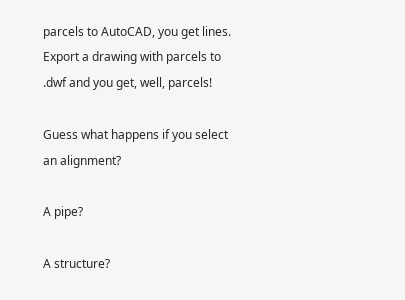parcels to AutoCAD, you get lines. Export a drawing with parcels to .dwf and you get, well, parcels!

Guess what happens if you select an alignment?

A pipe?

A structure?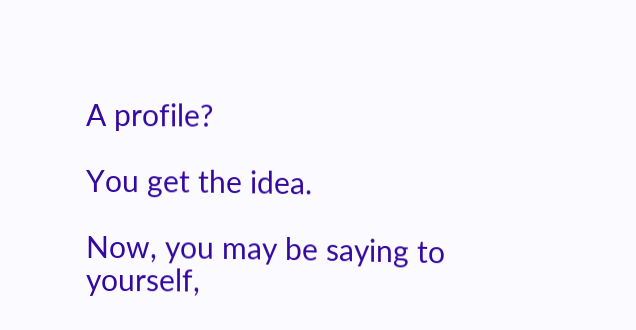A profile?

You get the idea.

Now, you may be saying to yourself,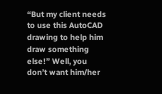“But my client needs to use this AutoCAD drawing to help him draw something else!” Well, you don’t want him/her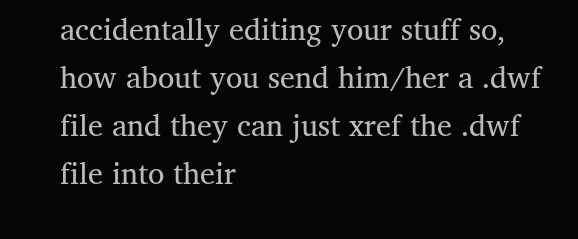accidentally editing your stuff so, how about you send him/her a .dwf file and they can just xref the .dwf file into their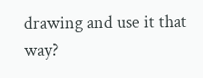drawing and use it that way?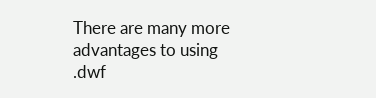There are many more advantages to using .dwf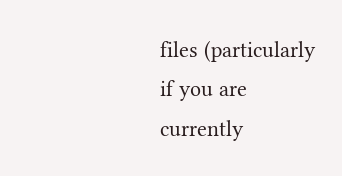files (particularly if you are currently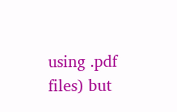using .pdf files) but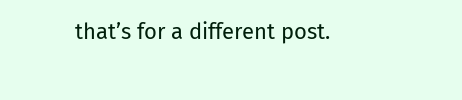that’s for a different post.